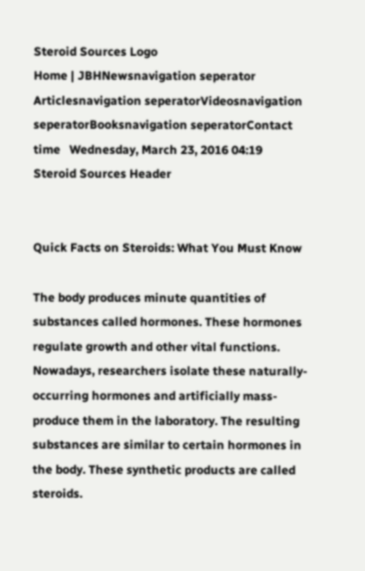Steroid Sources Logo
Home | JBHNewsnavigation seperator Articlesnavigation seperatorVideosnavigation seperatorBooksnavigation seperatorContact
time   Wednesday, March 23, 2016 04:19
Steroid Sources Header


Quick Facts on Steroids: What You Must Know

The body produces minute quantities of substances called hormones. These hormones regulate growth and other vital functions. Nowadays, researchers isolate these naturally-occurring hormones and artificially mass-produce them in the laboratory. The resulting substances are similar to certain hormones in the body. These synthetic products are called steroids.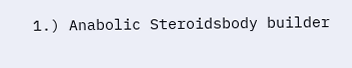1.) Anabolic Steroidsbody builder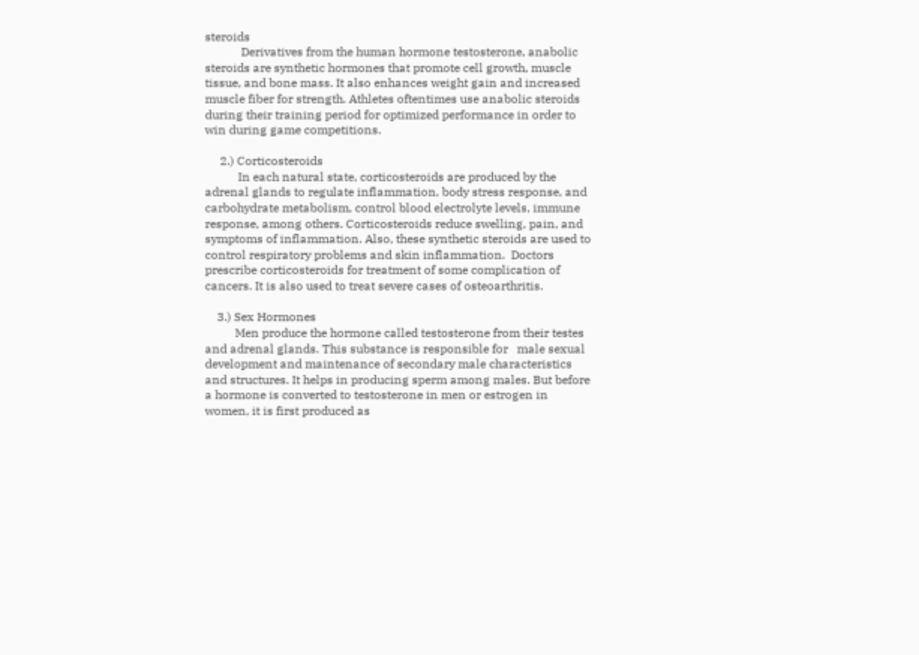steroids
            Derivatives from the human hormone testosterone, anabolic steroids are synthetic hormones that promote cell growth, muscle tissue, and bone mass. It also enhances weight gain and increased muscle fiber for strength. Athletes oftentimes use anabolic steroids during their training period for optimized performance in order to win during game competitions.

     2.) Corticosteroids
           In each natural state, corticosteroids are produced by the adrenal glands to regulate inflammation, body stress response, and carbohydrate metabolism, control blood electrolyte levels, immune response, among others. Corticosteroids reduce swelling, pain, and symptoms of inflammation. Also, these synthetic steroids are used to control respiratory problems and skin inflammation.  Doctors prescribe corticosteroids for treatment of some complication of cancers. It is also used to treat severe cases of osteoarthritis.

    3.) Sex Hormones
          Men produce the hormone called testosterone from their testes and adrenal glands. This substance is responsible for   male sexual development and maintenance of secondary male characteristics and structures. It helps in producing sperm among males. But before a hormone is converted to testosterone in men or estrogen in women, it is first produced as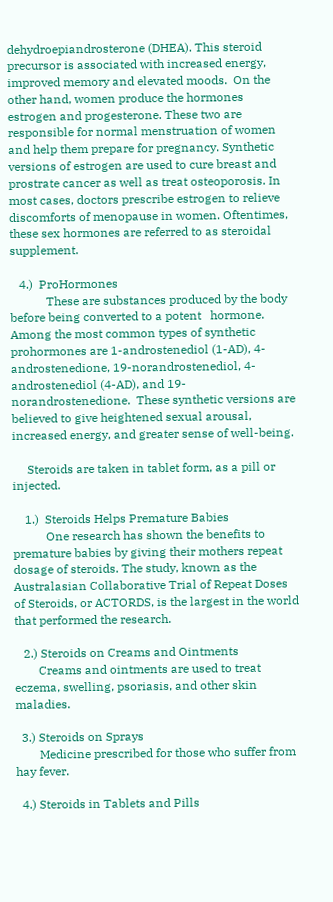dehydroepiandrosterone (DHEA). This steroid precursor is associated with increased energy, improved memory and elevated moods.  On the other hand, women produce the hormones estrogen and progesterone. These two are responsible for normal menstruation of women and help them prepare for pregnancy. Synthetic versions of estrogen are used to cure breast and prostrate cancer as well as treat osteoporosis. In most cases, doctors prescribe estrogen to relieve discomforts of menopause in women. Oftentimes, these sex hormones are referred to as steroidal supplement.

   4.)  ProHormones
            These are substances produced by the body before being converted to a potent   hormone. Among the most common types of synthetic prohormones are 1-androstenediol (1-AD), 4-androstenedione, 19-norandrostenediol, 4-androstenediol (4-AD), and 19-norandrostenedione.  These synthetic versions are believed to give heightened sexual arousal, increased energy, and greater sense of well-being.

     Steroids are taken in tablet form, as a pill or injected.

    1.)  Steroids Helps Premature Babies
           One research has shown the benefits to premature babies by giving their mothers repeat dosage of steroids. The study, known as the Australasian Collaborative Trial of Repeat Doses of Steroids, or ACTORDS, is the largest in the world that performed the research.

   2.) Steroids on Creams and Ointments
        Creams and ointments are used to treat eczema, swelling, psoriasis, and other skin maladies.

  3.) Steroids on Sprays
        Medicine prescribed for those who suffer from hay fever.

  4.) Steroids in Tablets and Pills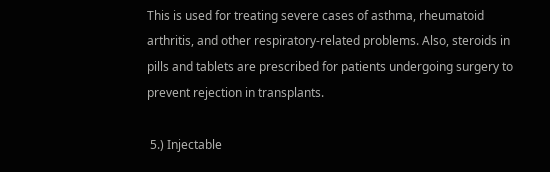This is used for treating severe cases of asthma, rheumatoid arthritis, and other respiratory-related problems. Also, steroids in pills and tablets are prescribed for patients undergoing surgery to prevent rejection in transplants.

 5.) Injectable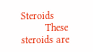Steroids
        These steroids are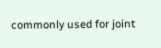commonly used for joint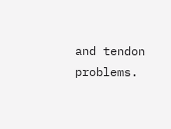and tendon problems.